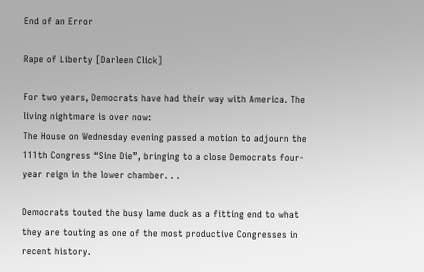End of an Error

Rape of Liberty [Darleen Click]

For two years, Democrats have had their way with America. The living nightmare is over now:
The House on Wednesday evening passed a motion to adjourn the 111th Congress “Sine Die”, bringing to a close Democrats four-year reign in the lower chamber. . .

Democrats touted the busy lame duck as a fitting end to what they are touting as one of the most productive Congresses in recent history.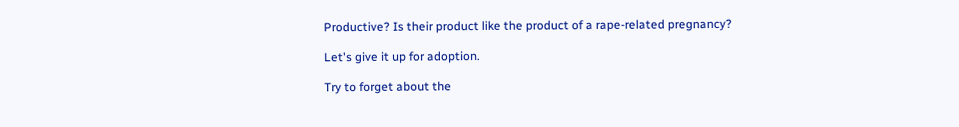Productive? Is their product like the product of a rape-related pregnancy?

Let's give it up for adoption.

Try to forget about the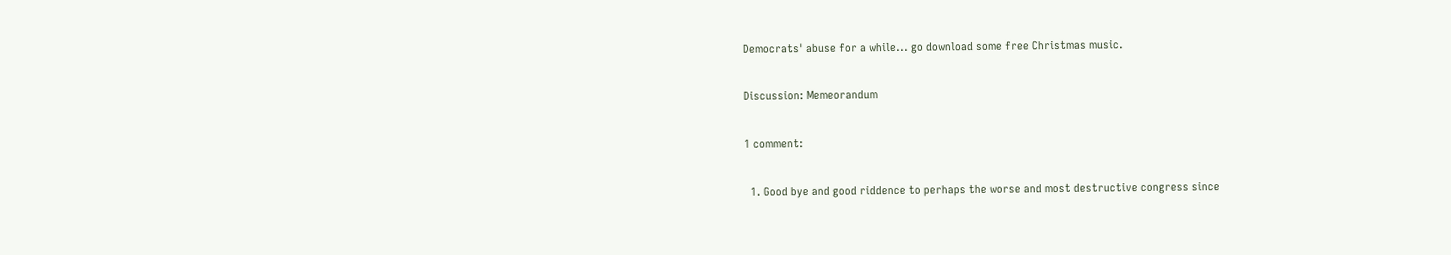Democrats' abuse for a while... go download some free Christmas music.

Discussion: Memeorandum

1 comment:

  1. Good bye and good riddence to perhaps the worse and most destructive congress since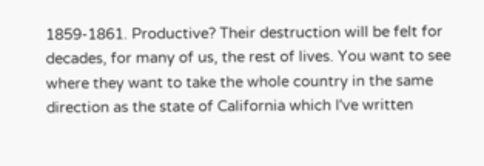1859-1861. Productive? Their destruction will be felt for decades, for many of us, the rest of lives. You want to see where they want to take the whole country in the same direction as the state of California which I've written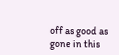off as good as gone in this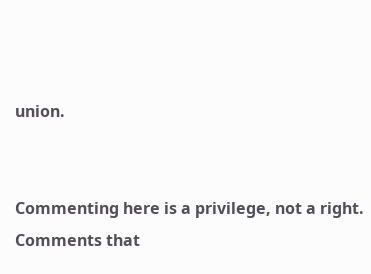union.


Commenting here is a privilege, not a right. Comments that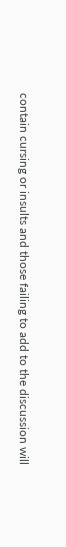contain cursing or insults and those failing to add to the discussion will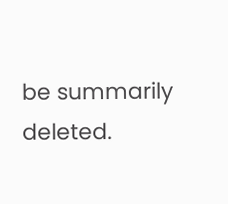be summarily deleted.